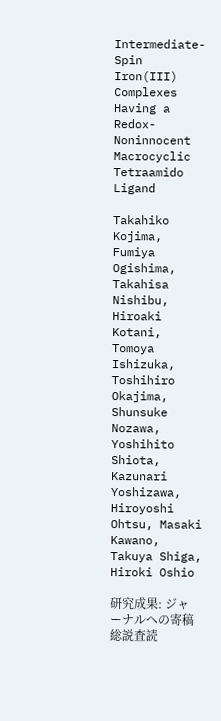Intermediate-Spin Iron(III) Complexes Having a Redox-Noninnocent Macrocyclic Tetraamido Ligand

Takahiko Kojima, Fumiya Ogishima, Takahisa Nishibu, Hiroaki Kotani, Tomoya Ishizuka, Toshihiro Okajima, Shunsuke Nozawa, Yoshihito Shiota, Kazunari Yoshizawa, Hiroyoshi Ohtsu, Masaki Kawano, Takuya Shiga, Hiroki Oshio

研究成果: ジャーナルへの寄稿総説査読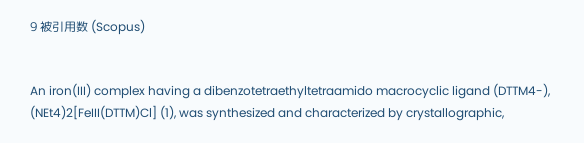9 被引用数 (Scopus)


An iron(III) complex having a dibenzotetraethyltetraamido macrocyclic ligand (DTTM4-), (NEt4)2[FeIII(DTTM)Cl] (1), was synthesized and characterized by crystallographic,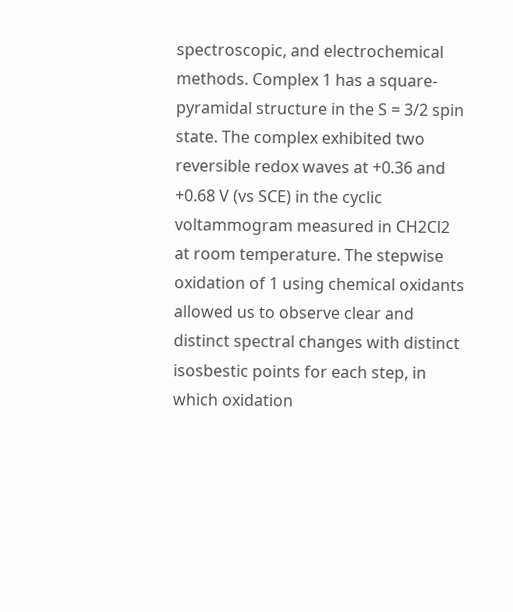spectroscopic, and electrochemical methods. Complex 1 has a square-pyramidal structure in the S = 3/2 spin state. The complex exhibited two reversible redox waves at +0.36 and +0.68 V (vs SCE) in the cyclic voltammogram measured in CH2Cl2 at room temperature. The stepwise oxidation of 1 using chemical oxidants allowed us to observe clear and distinct spectral changes with distinct isosbestic points for each step, in which oxidation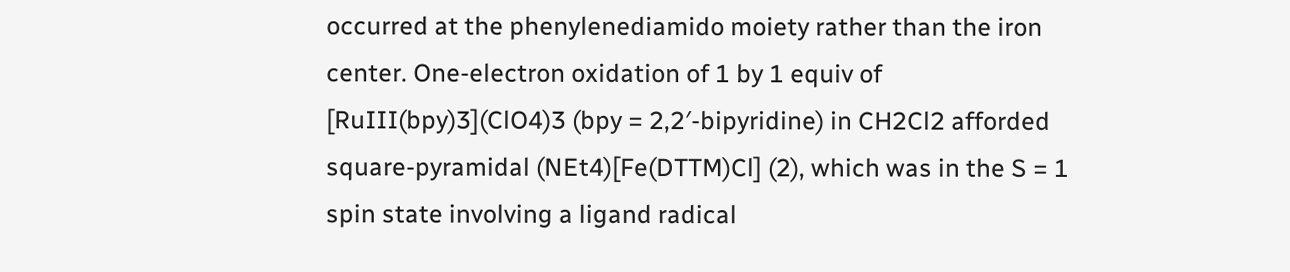occurred at the phenylenediamido moiety rather than the iron center. One-electron oxidation of 1 by 1 equiv of [RuIII(bpy)3](ClO4)3 (bpy = 2,2′-bipyridine) in CH2Cl2 afforded square-pyramidal (NEt4)[Fe(DTTM)Cl] (2), which was in the S = 1 spin state involving a ligand radical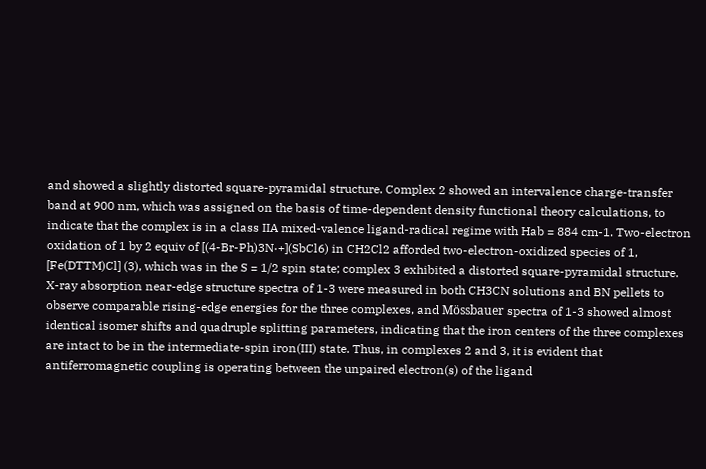and showed a slightly distorted square-pyramidal structure. Complex 2 showed an intervalence charge-transfer band at 900 nm, which was assigned on the basis of time-dependent density functional theory calculations, to indicate that the complex is in a class IIA mixed-valence ligand-radical regime with Hab = 884 cm-1. Two-electron oxidation of 1 by 2 equiv of [(4-Br-Ph)3N·+](SbCl6) in CH2Cl2 afforded two-electron-oxidized species of 1, [Fe(DTTM)Cl] (3), which was in the S = 1/2 spin state; complex 3 exhibited a distorted square-pyramidal structure. X-ray absorption near-edge structure spectra of 1-3 were measured in both CH3CN solutions and BN pellets to observe comparable rising-edge energies for the three complexes, and Mössbauer spectra of 1-3 showed almost identical isomer shifts and quadruple splitting parameters, indicating that the iron centers of the three complexes are intact to be in the intermediate-spin iron(III) state. Thus, in complexes 2 and 3, it is evident that antiferromagnetic coupling is operating between the unpaired electron(s) of the ligand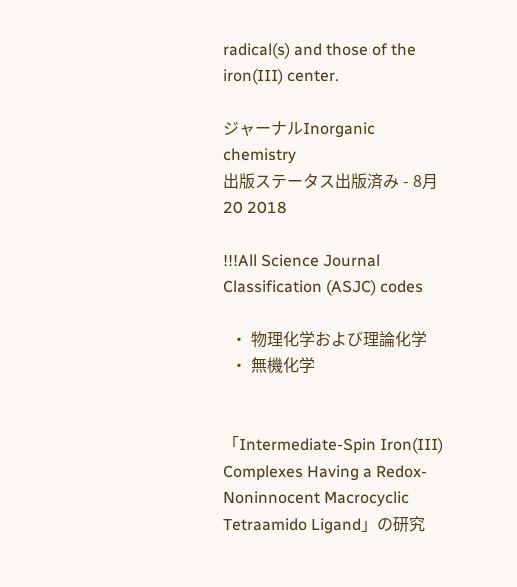radical(s) and those of the iron(III) center.

ジャーナルInorganic chemistry
出版ステータス出版済み - 8月 20 2018

!!!All Science Journal Classification (ASJC) codes

  • 物理化学および理論化学
  • 無機化学


「Intermediate-Spin Iron(III) Complexes Having a Redox-Noninnocent Macrocyclic Tetraamido Ligand」の研究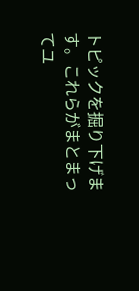トピックを掘り下げます。これらがまとまってユ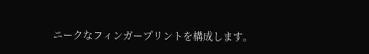ニークなフィンガープリントを構成します。